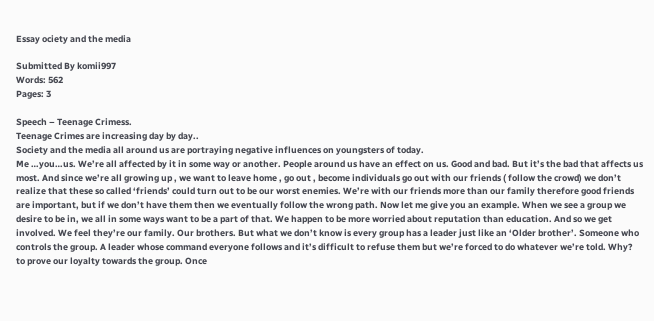Essay ociety and the media

Submitted By komii997
Words: 562
Pages: 3

Speech – Teenage Crimess.
Teenage Crimes are increasing day by day..
Society and the media all around us are portraying negative influences on youngsters of today.
Me …you…us. We’re all affected by it in some way or another. People around us have an effect on us. Good and bad. But it’s the bad that affects us most. And since we’re all growing up , we want to leave home , go out , become individuals go out with our friends ( follow the crowd) we don’t realize that these so called ‘friends’ could turn out to be our worst enemies. We’re with our friends more than our family therefore good friends are important, but if we don’t have them then we eventually follow the wrong path. Now let me give you an example. When we see a group we desire to be in, we all in some ways want to be a part of that. We happen to be more worried about reputation than education. And so we get involved. We feel they’re our family. Our brothers. But what we don’t know is every group has a leader just like an ‘Older brother’. Someone who controls the group. A leader whose command everyone follows and it’s difficult to refuse them but we’re forced to do whatever we’re told. Why? to prove our loyalty towards the group. Once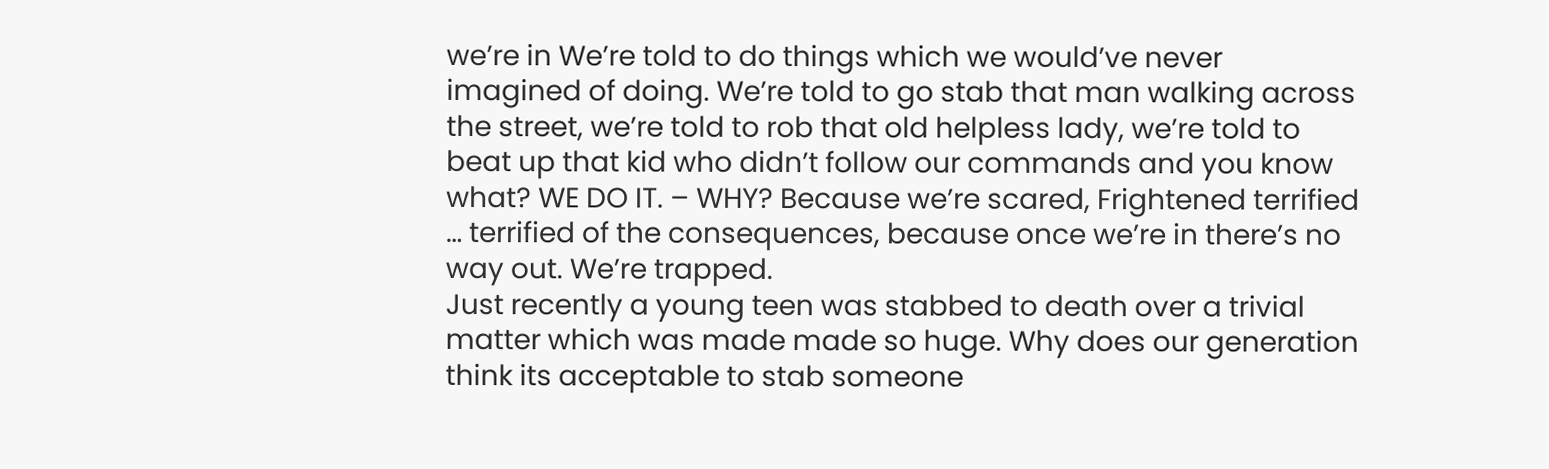we’re in We’re told to do things which we would’ve never imagined of doing. We’re told to go stab that man walking across the street, we’re told to rob that old helpless lady, we’re told to beat up that kid who didn’t follow our commands and you know what? WE DO IT. – WHY? Because we’re scared, Frightened terrified … terrified of the consequences, because once we’re in there’s no way out. We’re trapped.
Just recently a young teen was stabbed to death over a trivial matter which was made made so huge. Why does our generation think its acceptable to stab someone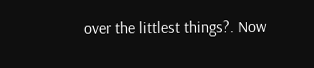over the littlest things?. Now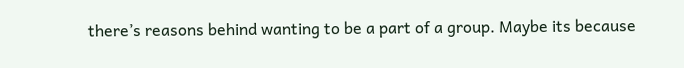there’s reasons behind wanting to be a part of a group. Maybe its because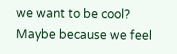we want to be cool? Maybe because we feel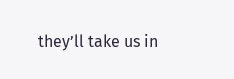they’ll take us in